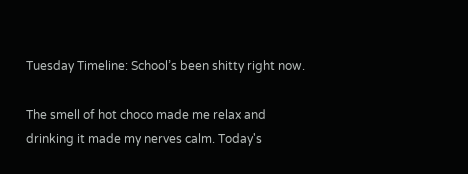Tuesday Timeline: School’s been shitty right now.

The smell of hot choco made me relax and drinking it made my nerves calm. Today's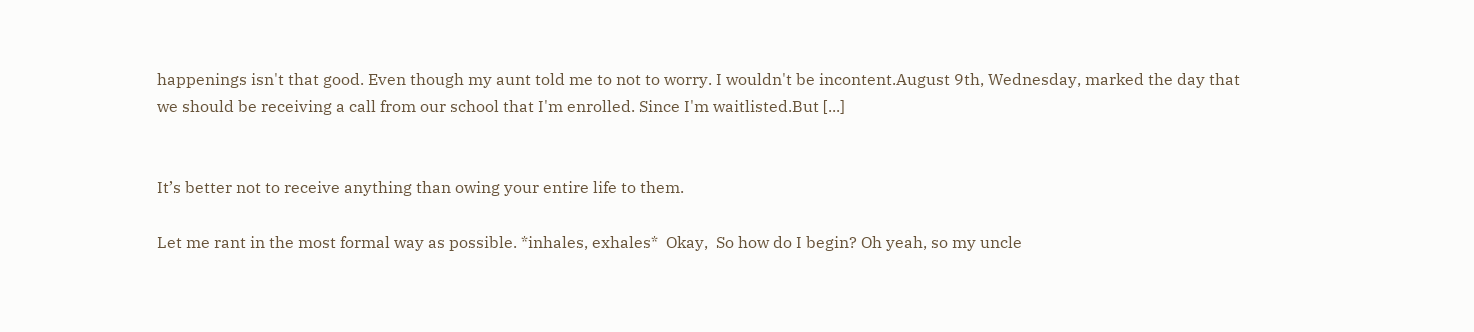happenings isn't that good. Even though my aunt told me to not to worry. I wouldn't be incontent.August 9th, Wednesday, marked the day that we should be receiving a call from our school that I'm enrolled. Since I'm waitlisted.But [...]


It’s better not to receive anything than owing your entire life to them.

Let me rant in the most formal way as possible. *inhales, exhales*  Okay,  So how do I begin? Oh yeah, so my uncle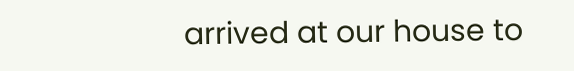arrived at our house to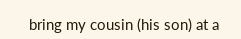bring my cousin (his son) at a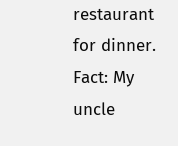restaurant for dinner. Fact: My uncle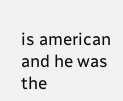is american and he was the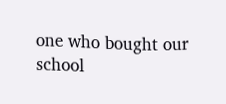one who bought our school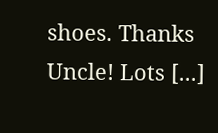shoes. Thanks Uncle! Lots [...]